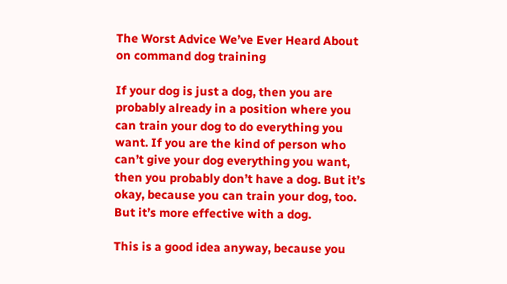The Worst Advice We’ve Ever Heard About on command dog training

If your dog is just a dog, then you are probably already in a position where you can train your dog to do everything you want. If you are the kind of person who can’t give your dog everything you want, then you probably don’t have a dog. But it’s okay, because you can train your dog, too. But it’s more effective with a dog.

This is a good idea anyway, because you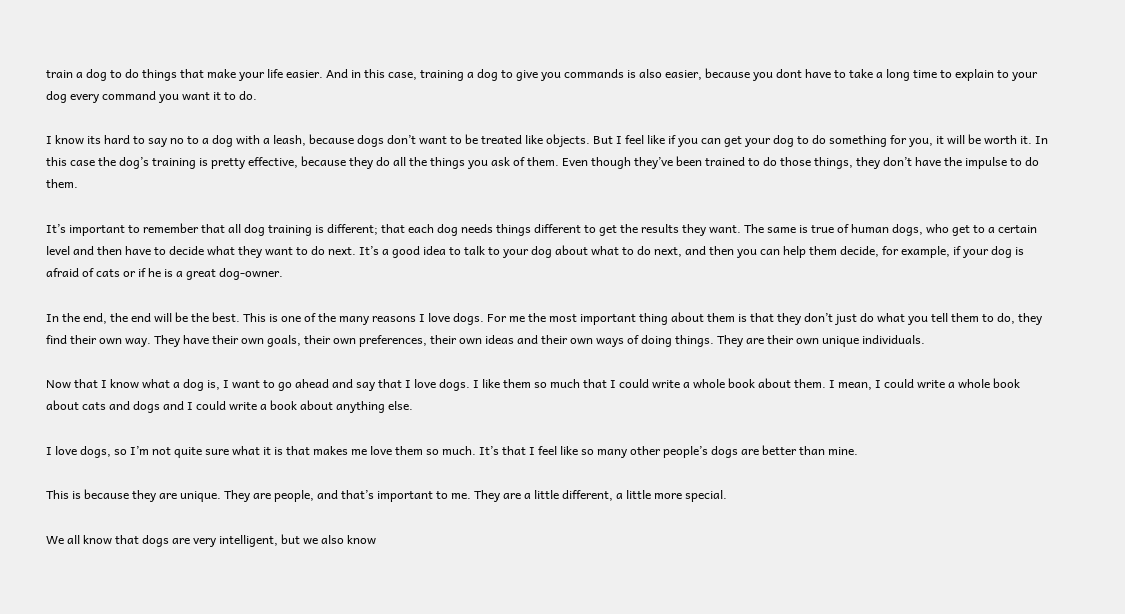train a dog to do things that make your life easier. And in this case, training a dog to give you commands is also easier, because you dont have to take a long time to explain to your dog every command you want it to do.

I know its hard to say no to a dog with a leash, because dogs don’t want to be treated like objects. But I feel like if you can get your dog to do something for you, it will be worth it. In this case the dog’s training is pretty effective, because they do all the things you ask of them. Even though they’ve been trained to do those things, they don’t have the impulse to do them.

It’s important to remember that all dog training is different; that each dog needs things different to get the results they want. The same is true of human dogs, who get to a certain level and then have to decide what they want to do next. It’s a good idea to talk to your dog about what to do next, and then you can help them decide, for example, if your dog is afraid of cats or if he is a great dog-owner.

In the end, the end will be the best. This is one of the many reasons I love dogs. For me the most important thing about them is that they don’t just do what you tell them to do, they find their own way. They have their own goals, their own preferences, their own ideas and their own ways of doing things. They are their own unique individuals.

Now that I know what a dog is, I want to go ahead and say that I love dogs. I like them so much that I could write a whole book about them. I mean, I could write a whole book about cats and dogs and I could write a book about anything else.

I love dogs, so I’m not quite sure what it is that makes me love them so much. It’s that I feel like so many other people’s dogs are better than mine.

This is because they are unique. They are people, and that’s important to me. They are a little different, a little more special.

We all know that dogs are very intelligent, but we also know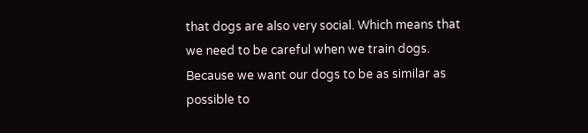that dogs are also very social. Which means that we need to be careful when we train dogs. Because we want our dogs to be as similar as possible to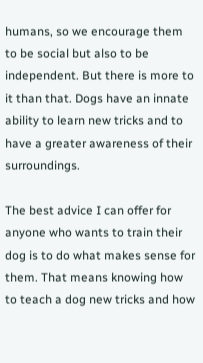humans, so we encourage them to be social but also to be independent. But there is more to it than that. Dogs have an innate ability to learn new tricks and to have a greater awareness of their surroundings.

The best advice I can offer for anyone who wants to train their dog is to do what makes sense for them. That means knowing how to teach a dog new tricks and how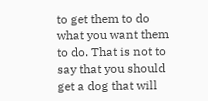to get them to do what you want them to do. That is not to say that you should get a dog that will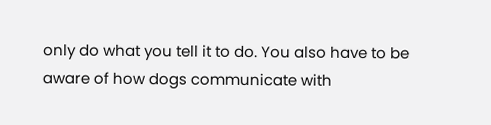only do what you tell it to do. You also have to be aware of how dogs communicate with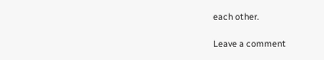each other.

Leave a comment